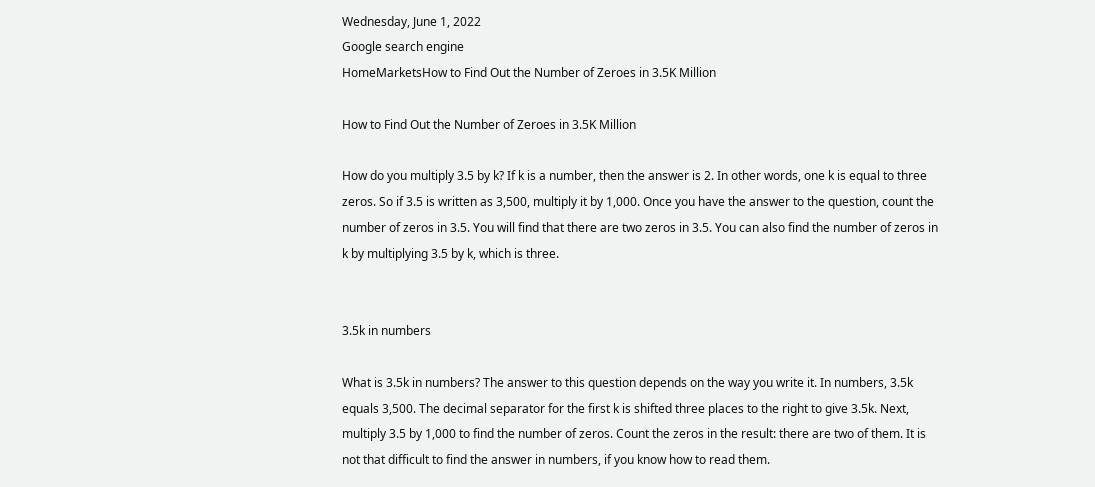Wednesday, June 1, 2022
Google search engine
HomeMarketsHow to Find Out the Number of Zeroes in 3.5K Million

How to Find Out the Number of Zeroes in 3.5K Million

How do you multiply 3.5 by k? If k is a number, then the answer is 2. In other words, one k is equal to three zeros. So if 3.5 is written as 3,500, multiply it by 1,000. Once you have the answer to the question, count the number of zeros in 3.5. You will find that there are two zeros in 3.5. You can also find the number of zeros in k by multiplying 3.5 by k, which is three.


3.5k in numbers

What is 3.5k in numbers? The answer to this question depends on the way you write it. In numbers, 3.5k equals 3,500. The decimal separator for the first k is shifted three places to the right to give 3.5k. Next, multiply 3.5 by 1,000 to find the number of zeros. Count the zeros in the result: there are two of them. It is not that difficult to find the answer in numbers, if you know how to read them.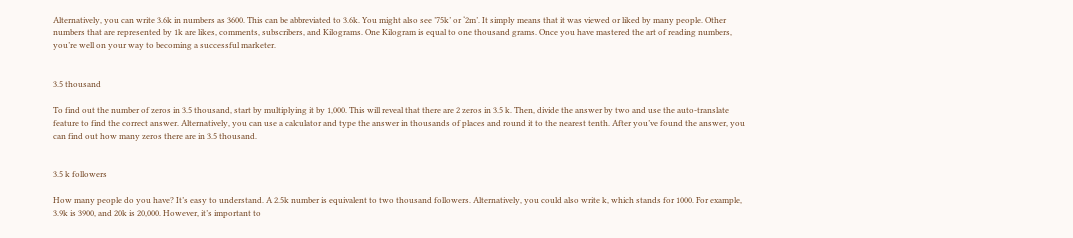Alternatively, you can write 3.6k in numbers as 3600. This can be abbreviated to 3.6k. You might also see ’75k’ or ‘2m’. It simply means that it was viewed or liked by many people. Other numbers that are represented by 1k are likes, comments, subscribers, and Kilograms. One Kilogram is equal to one thousand grams. Once you have mastered the art of reading numbers, you’re well on your way to becoming a successful marketer.


3.5 thousand

To find out the number of zeros in 3.5 thousand, start by multiplying it by 1,000. This will reveal that there are 2 zeros in 3.5 k. Then, divide the answer by two and use the auto-translate feature to find the correct answer. Alternatively, you can use a calculator and type the answer in thousands of places and round it to the nearest tenth. After you’ve found the answer, you can find out how many zeros there are in 3.5 thousand.


3.5 k followers

How many people do you have? It’s easy to understand. A 2.5k number is equivalent to two thousand followers. Alternatively, you could also write k, which stands for 1000. For example, 3.9k is 3900, and 20k is 20,000. However, it’s important to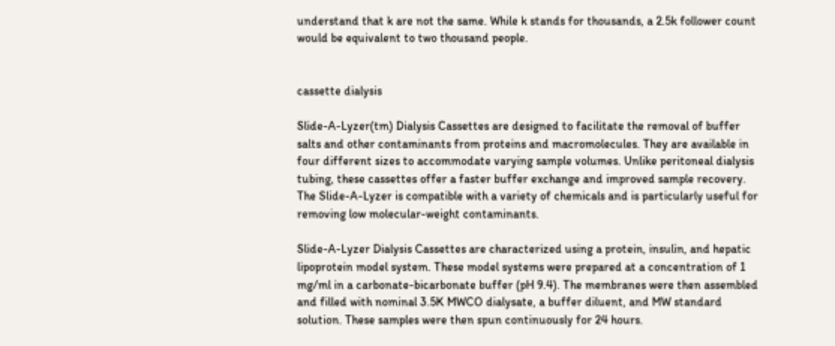understand that k are not the same. While k stands for thousands, a 2.5k follower count would be equivalent to two thousand people.


cassette dialysis

Slide-A-Lyzer(tm) Dialysis Cassettes are designed to facilitate the removal of buffer salts and other contaminants from proteins and macromolecules. They are available in four different sizes to accommodate varying sample volumes. Unlike peritoneal dialysis tubing, these cassettes offer a faster buffer exchange and improved sample recovery. The Slide-A-Lyzer is compatible with a variety of chemicals and is particularly useful for removing low molecular-weight contaminants.

Slide-A-Lyzer Dialysis Cassettes are characterized using a protein, insulin, and hepatic lipoprotein model system. These model systems were prepared at a concentration of 1 mg/ml in a carbonate-bicarbonate buffer (pH 9.4). The membranes were then assembled and filled with nominal 3.5K MWCO dialysate, a buffer diluent, and MW standard solution. These samples were then spun continuously for 24 hours.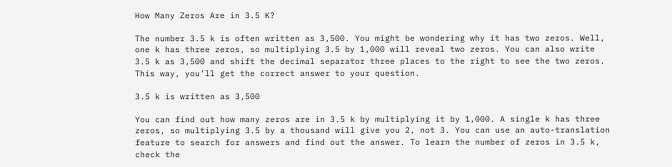How Many Zeros Are in 3.5 K?

The number 3.5 k is often written as 3,500. You might be wondering why it has two zeros. Well, one k has three zeros, so multiplying 3.5 by 1,000 will reveal two zeros. You can also write 3.5 k as 3,500 and shift the decimal separator three places to the right to see the two zeros. This way, you’ll get the correct answer to your question.

3.5 k is written as 3,500

You can find out how many zeros are in 3.5 k by multiplying it by 1,000. A single k has three zeros, so multiplying 3.5 by a thousand will give you 2, not 3. You can use an auto-translation feature to search for answers and find out the answer. To learn the number of zeros in 3.5 k, check the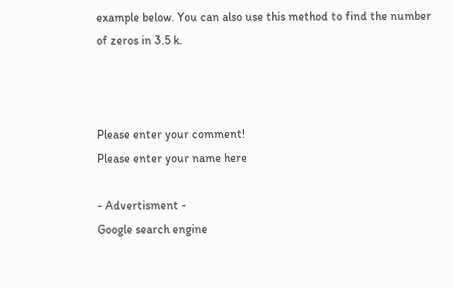example below. You can also use this method to find the number of zeros in 3.5 k.



Please enter your comment!
Please enter your name here

- Advertisment -
Google search engine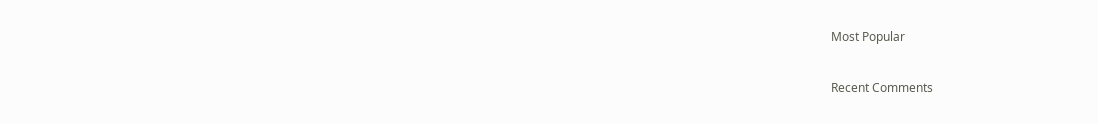Most Popular

Recent Comments